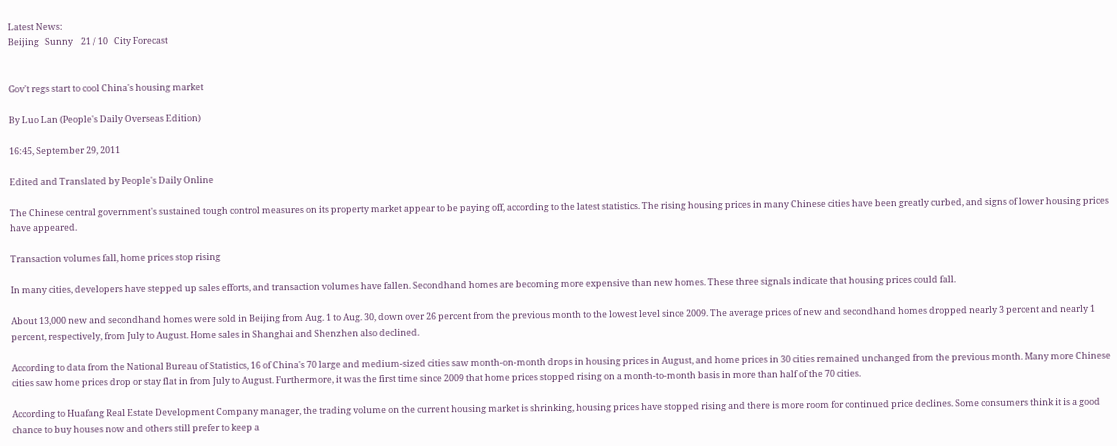Latest News:
Beijing   Sunny    21 / 10   City Forecast


Gov't regs start to cool China's housing market

By Luo Lan (People's Daily Overseas Edition)

16:45, September 29, 2011

Edited and Translated by People's Daily Online

The Chinese central government's sustained tough control measures on its property market appear to be paying off, according to the latest statistics. The rising housing prices in many Chinese cities have been greatly curbed, and signs of lower housing prices have appeared.

Transaction volumes fall, home prices stop rising

In many cities, developers have stepped up sales efforts, and transaction volumes have fallen. Secondhand homes are becoming more expensive than new homes. These three signals indicate that housing prices could fall.

About 13,000 new and secondhand homes were sold in Beijing from Aug. 1 to Aug. 30, down over 26 percent from the previous month to the lowest level since 2009. The average prices of new and secondhand homes dropped nearly 3 percent and nearly 1 percent, respectively, from July to August. Home sales in Shanghai and Shenzhen also declined.

According to data from the National Bureau of Statistics, 16 of China's 70 large and medium-sized cities saw month-on-month drops in housing prices in August, and home prices in 30 cities remained unchanged from the previous month. Many more Chinese cities saw home prices drop or stay flat in from July to August. Furthermore, it was the first time since 2009 that home prices stopped rising on a month-to-month basis in more than half of the 70 cities.

According to Huafang Real Estate Development Company manager, the trading volume on the current housing market is shrinking, housing prices have stopped rising and there is more room for continued price declines. Some consumers think it is a good chance to buy houses now and others still prefer to keep a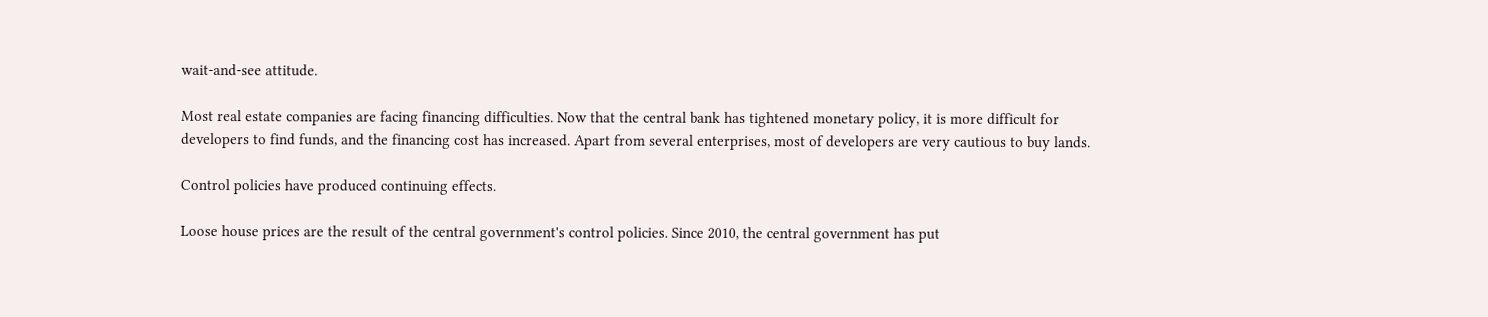wait-and-see attitude.

Most real estate companies are facing financing difficulties. Now that the central bank has tightened monetary policy, it is more difficult for developers to find funds, and the financing cost has increased. Apart from several enterprises, most of developers are very cautious to buy lands.

Control policies have produced continuing effects.

Loose house prices are the result of the central government's control policies. Since 2010, the central government has put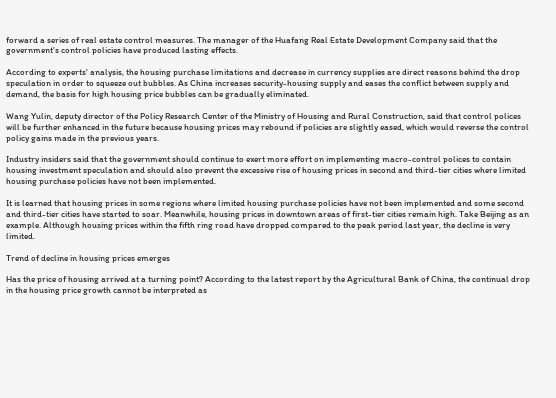forward a series of real estate control measures. The manager of the Huafang Real Estate Development Company said that the government's control policies have produced lasting effects.

According to experts' analysis, the housing purchase limitations and decrease in currency supplies are direct reasons behind the drop speculation in order to squeeze out bubbles. As China increases security-housing supply and eases the conflict between supply and demand, the basis for high housing price bubbles can be gradually eliminated.

Wang Yulin, deputy director of the Policy Research Center of the Ministry of Housing and Rural Construction, said that control polices will be further enhanced in the future because housing prices may rebound if policies are slightly eased, which would reverse the control policy gains made in the previous years.

Industry insiders said that the government should continue to exert more effort on implementing macro-control polices to contain housing investment speculation and should also prevent the excessive rise of housing prices in second and third-tier cities where limited housing purchase policies have not been implemented.

It is learned that housing prices in some regions where limited housing purchase policies have not been implemented and some second and third-tier cities have started to soar. Meanwhile, housing prices in downtown areas of first-tier cities remain high. Take Beijing as an example. Although housing prices within the fifth ring road have dropped compared to the peak period last year, the decline is very limited.

Trend of decline in housing prices emerges

Has the price of housing arrived at a turning point? According to the latest report by the Agricultural Bank of China, the continual drop in the housing price growth cannot be interpreted as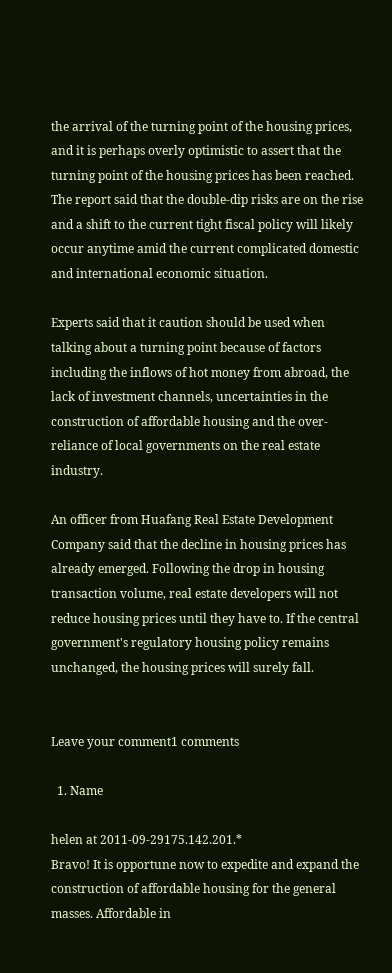the arrival of the turning point of the housing prices, and it is perhaps overly optimistic to assert that the turning point of the housing prices has been reached. The report said that the double-dip risks are on the rise and a shift to the current tight fiscal policy will likely occur anytime amid the current complicated domestic and international economic situation.

Experts said that it caution should be used when talking about a turning point because of factors including the inflows of hot money from abroad, the lack of investment channels, uncertainties in the construction of affordable housing and the over-reliance of local governments on the real estate industry.

An officer from Huafang Real Estate Development Company said that the decline in housing prices has already emerged. Following the drop in housing transaction volume, real estate developers will not reduce housing prices until they have to. If the central government's regulatory housing policy remains unchanged, the housing prices will surely fall.


Leave your comment1 comments

  1. Name

helen at 2011-09-29175.142.201.*
Bravo! It is opportune now to expedite and expand the construction of affordable housing for the general masses. Affordable in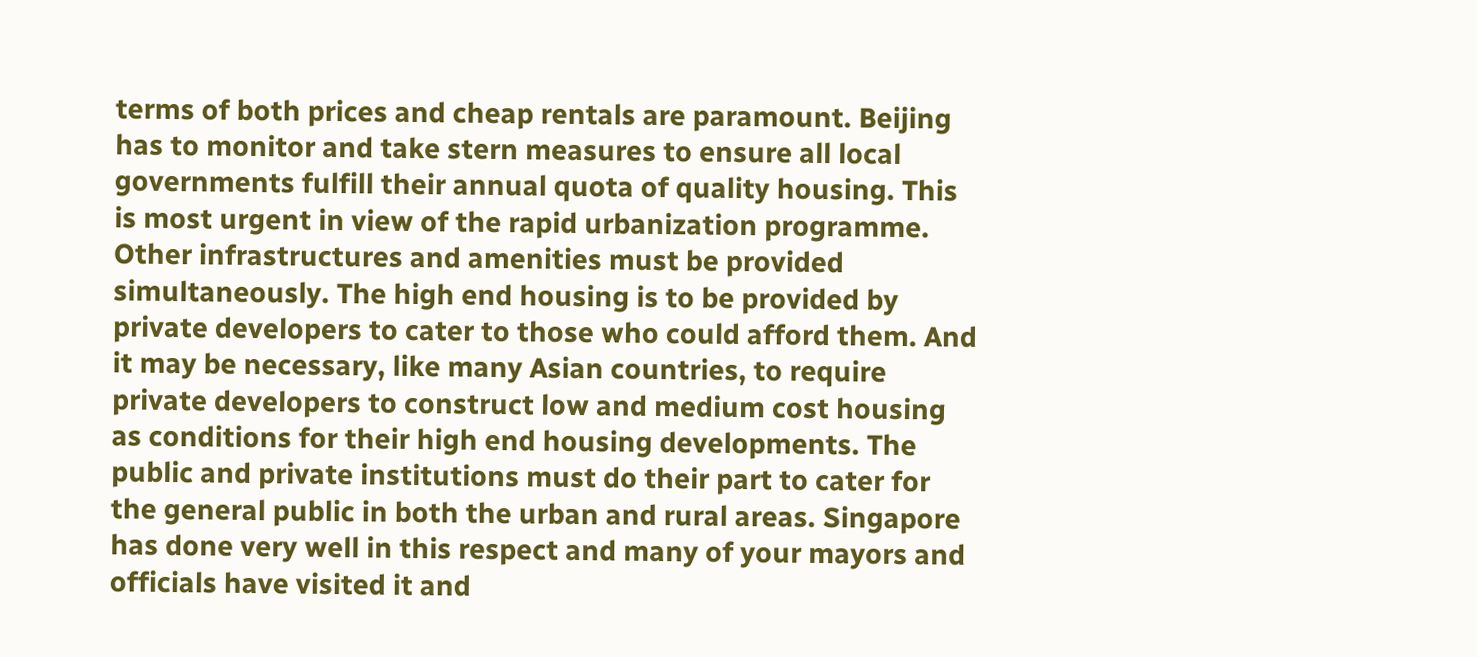terms of both prices and cheap rentals are paramount. Beijing has to monitor and take stern measures to ensure all local governments fulfill their annual quota of quality housing. This is most urgent in view of the rapid urbanization programme. Other infrastructures and amenities must be provided simultaneously. The high end housing is to be provided by private developers to cater to those who could afford them. And it may be necessary, like many Asian countries, to require private developers to construct low and medium cost housing as conditions for their high end housing developments. The public and private institutions must do their part to cater for the general public in both the urban and rural areas. Singapore has done very well in this respect and many of your mayors and officials have visited it and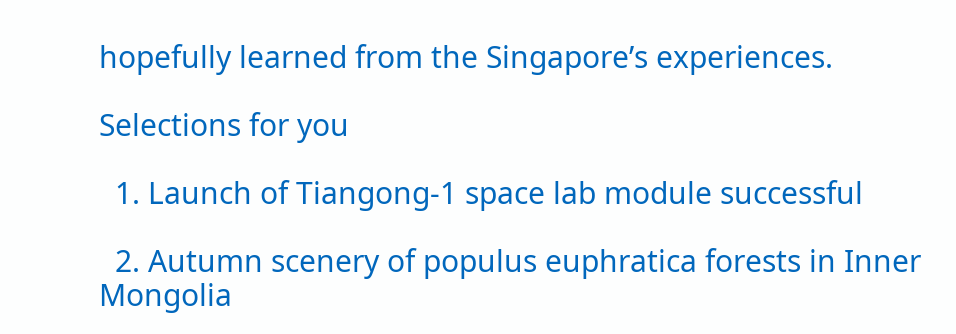hopefully learned from the Singapore’s experiences.

Selections for you

  1. Launch of Tiangong-1 space lab module successful

  2. Autumn scenery of populus euphratica forests in Inner Mongolia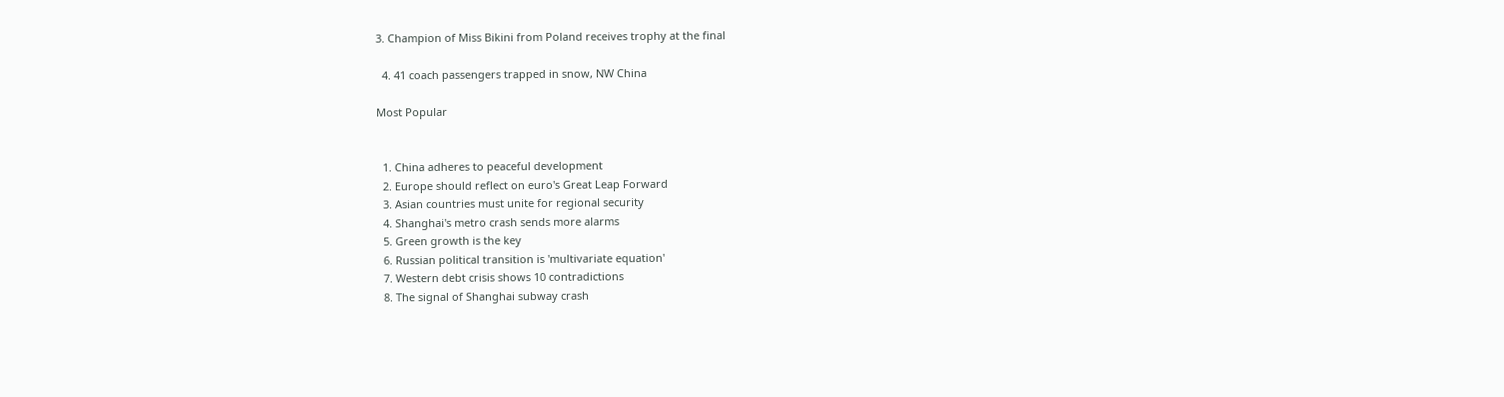3. Champion of Miss Bikini from Poland receives trophy at the final

  4. 41 coach passengers trapped in snow, NW China

Most Popular


  1. China adheres to peaceful development
  2. Europe should reflect on euro's Great Leap Forward
  3. Asian countries must unite for regional security
  4. Shanghai's metro crash sends more alarms
  5. Green growth is the key
  6. Russian political transition is 'multivariate equation'
  7. Western debt crisis shows 10 contradictions
  8. The signal of Shanghai subway crash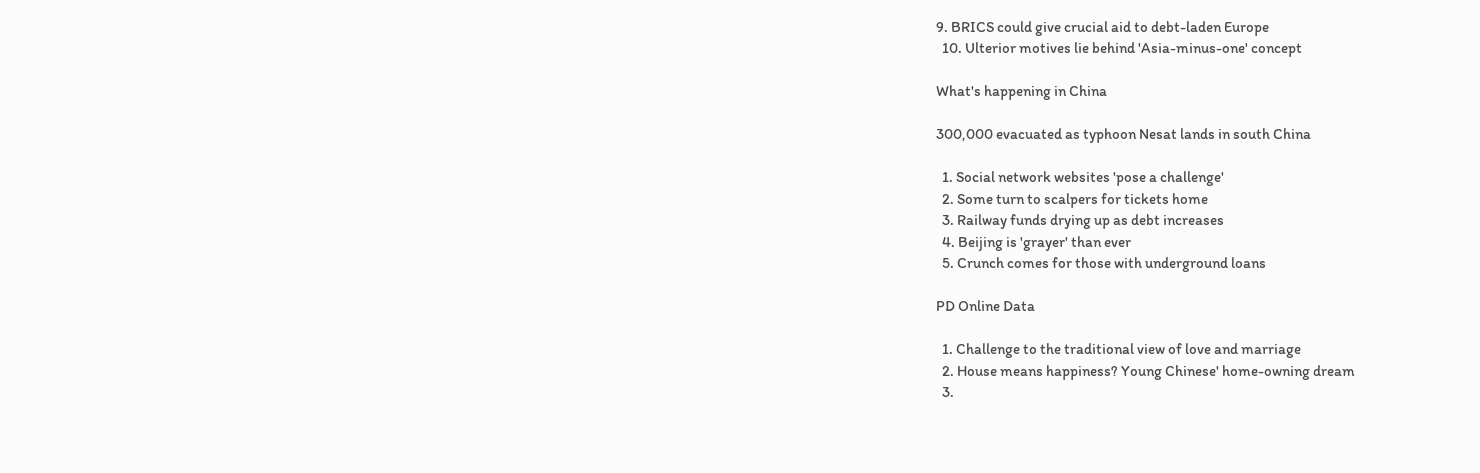9. BRICS could give crucial aid to debt-laden Europe
  10. Ulterior motives lie behind 'Asia-minus-one' concept

What's happening in China

300,000 evacuated as typhoon Nesat lands in south China

  1. Social network websites 'pose a challenge'
  2. Some turn to scalpers for tickets home
  3. Railway funds drying up as debt increases
  4. Beijing is 'grayer' than ever
  5. Crunch comes for those with underground loans

PD Online Data

  1. Challenge to the traditional view of love and marriage
  2. House means happiness? Young Chinese' home-owning dream
  3.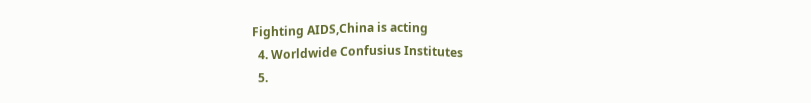Fighting AIDS,China is acting
  4. Worldwide Confusius Institutes
  5.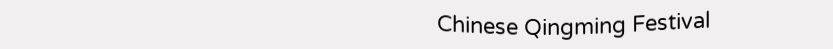Chinese Qingming Festival